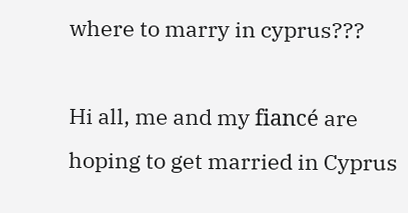where to marry in cyprus???

Hi all, me and my fiancé are hoping to get married in Cyprus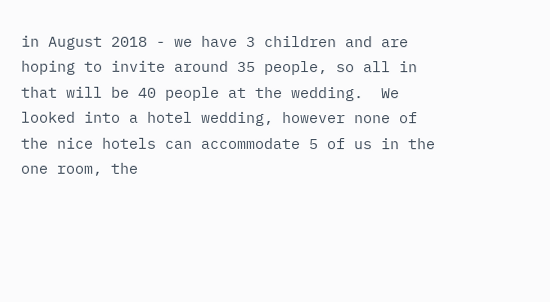in August 2018 - we have 3 children and are hoping to invite around 35 people, so all in that will be 40 people at the wedding.  We looked into a hotel wedding, however none of the nice hotels can accommodate 5 of us in the one room, the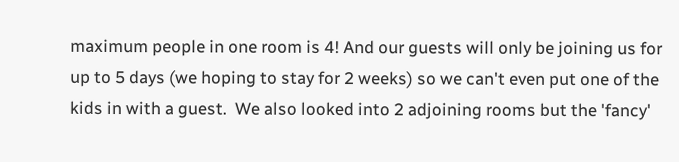maximum people in one room is 4! And our guests will only be joining us for up to 5 days (we hoping to stay for 2 weeks) so we can't even put one of the kids in with a guest.  We also looked into 2 adjoining rooms but the 'fancy'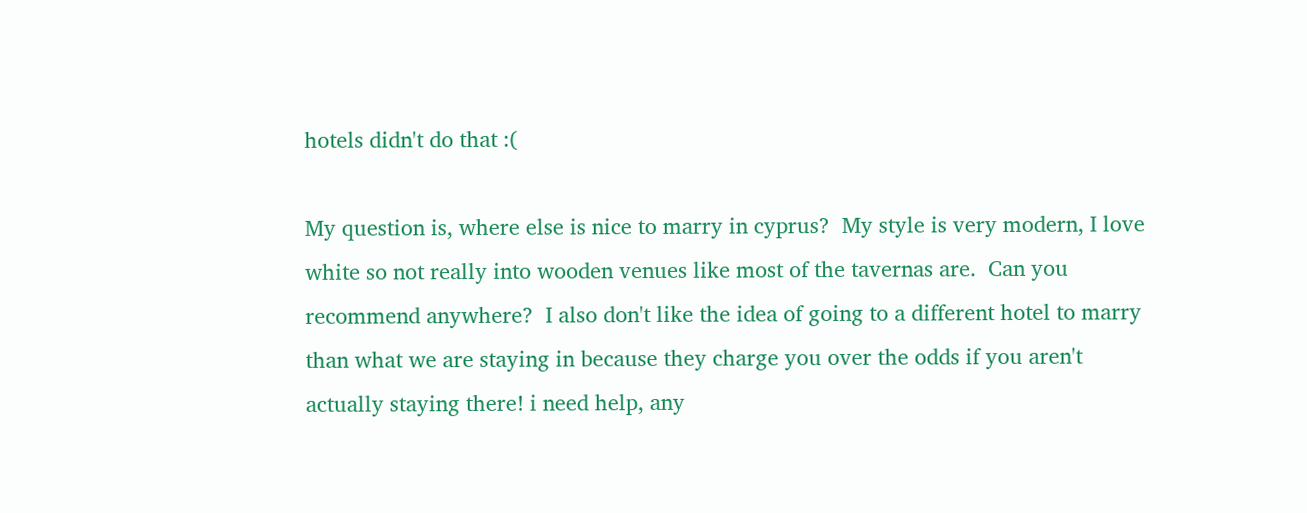hotels didn't do that :(

My question is, where else is nice to marry in cyprus?  My style is very modern, I love white so not really into wooden venues like most of the tavernas are.  Can you recommend anywhere?  I also don't like the idea of going to a different hotel to marry than what we are staying in because they charge you over the odds if you aren't actually staying there! i need help, any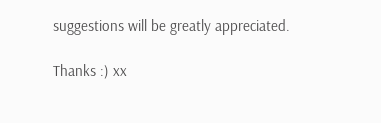suggestions will be greatly appreciated.

Thanks :) xx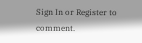Sign In or Register to comment.